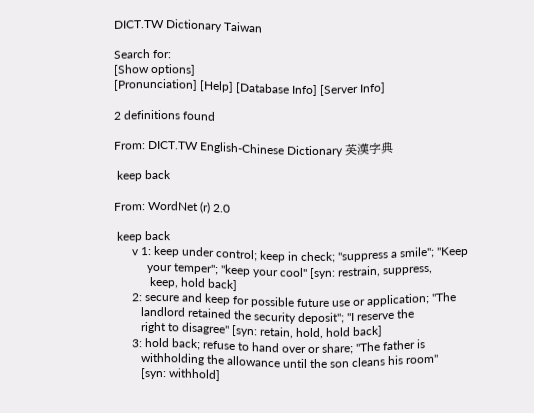DICT.TW Dictionary Taiwan

Search for:
[Show options]
[Pronunciation] [Help] [Database Info] [Server Info]

2 definitions found

From: DICT.TW English-Chinese Dictionary 英漢字典

 keep back

From: WordNet (r) 2.0

 keep back
      v 1: keep under control; keep in check; "suppress a smile"; "Keep
           your temper"; "keep your cool" [syn: restrain, suppress,
            keep, hold back]
      2: secure and keep for possible future use or application; "The
         landlord retained the security deposit"; "I reserve the
         right to disagree" [syn: retain, hold, hold back]
      3: hold back; refuse to hand over or share; "The father is
         withholding the allowance until the son cleans his room"
         [syn: withhold]